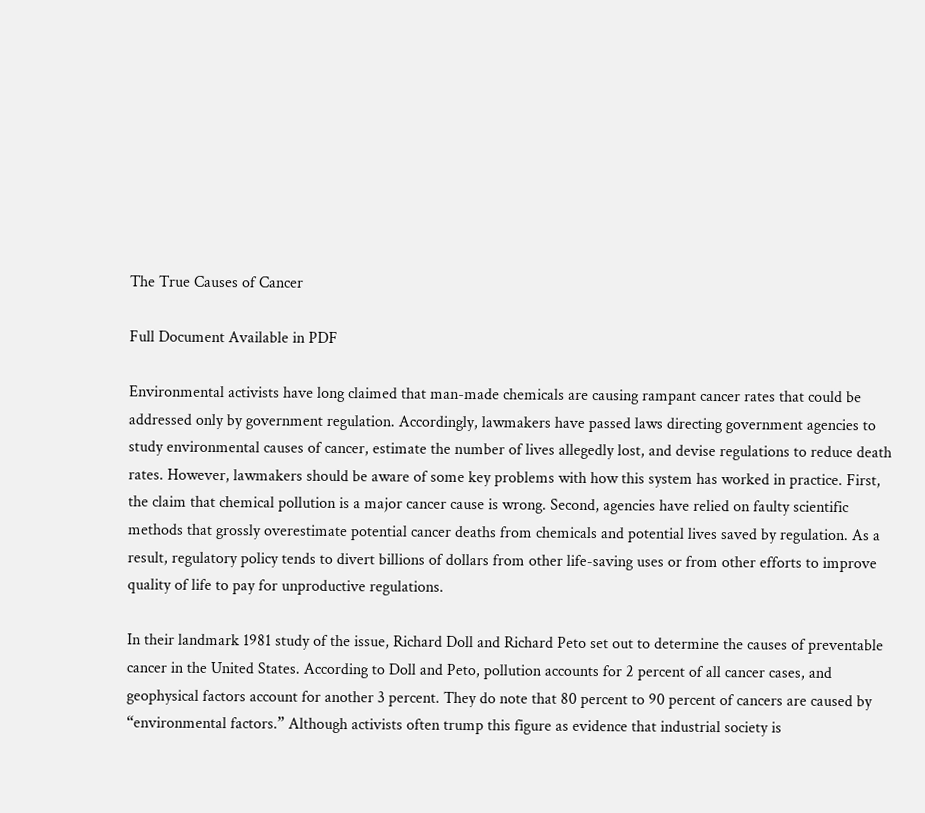The True Causes of Cancer

Full Document Available in PDF

Environmental activists have long claimed that man-made chemicals are causing rampant cancer rates that could be addressed only by government regulation. Accordingly, lawmakers have passed laws directing government agencies to study environmental causes of cancer, estimate the number of lives allegedly lost, and devise regulations to reduce death rates. However, lawmakers should be aware of some key problems with how this system has worked in practice. First, the claim that chemical pollution is a major cancer cause is wrong. Second, agencies have relied on faulty scientific methods that grossly overestimate potential cancer deaths from chemicals and potential lives saved by regulation. As a result, regulatory policy tends to divert billions of dollars from other life-saving uses or from other efforts to improve quality of life to pay for unproductive regulations.

In their landmark 1981 study of the issue, Richard Doll and Richard Peto set out to determine the causes of preventable cancer in the United States. According to Doll and Peto, pollution accounts for 2 percent of all cancer cases, and geophysical factors account for another 3 percent. They do note that 80 percent to 90 percent of cancers are caused by “environmental factors.” Although activists often trump this figure as evidence that industrial society is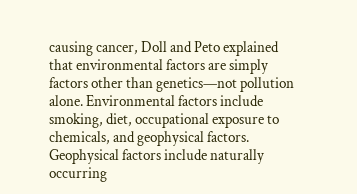causing cancer, Doll and Peto explained that environmental factors are simply factors other than genetics—not pollution alone. Environmental factors include smoking, diet, occupational exposure to chemicals, and geophysical factors. Geophysical factors include naturally occurring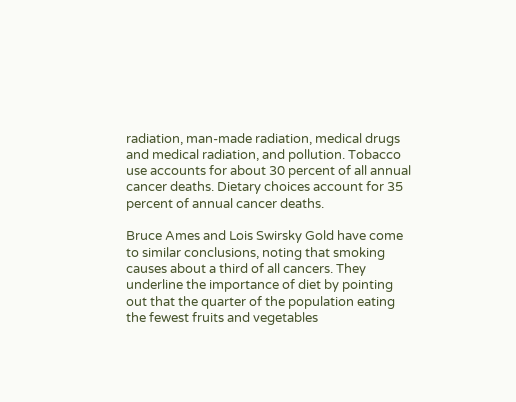radiation, man-made radiation, medical drugs and medical radiation, and pollution. Tobacco use accounts for about 30 percent of all annual cancer deaths. Dietary choices account for 35 percent of annual cancer deaths.

Bruce Ames and Lois Swirsky Gold have come to similar conclusions, noting that smoking causes about a third of all cancers. They underline the importance of diet by pointing out that the quarter of the population eating the fewest fruits and vegetables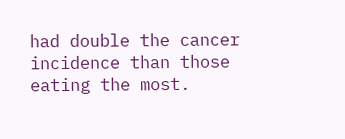had double the cancer incidence than those eating the most.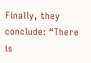Finally, they conclude: “There is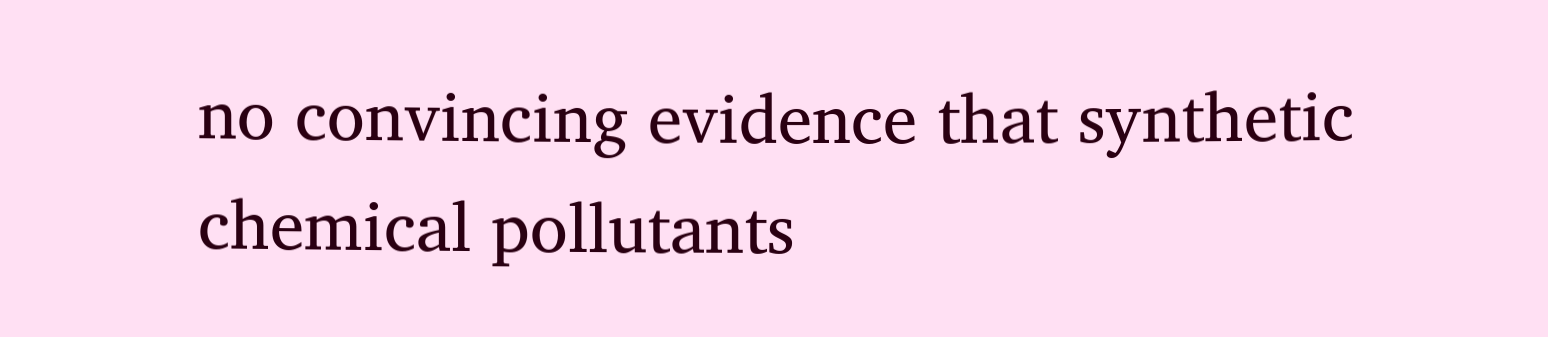no convincing evidence that synthetic chemical pollutants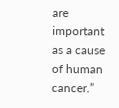are important as a cause of human cancer.”